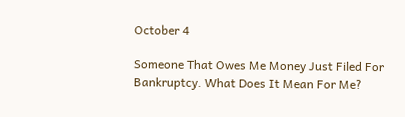October 4

Someone That Owes Me Money Just Filed For Bankruptcy. What Does It Mean For Me?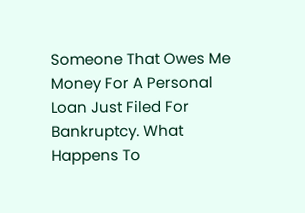Someone That Owes Me Money For A Personal Loan Just Filed For Bankruptcy. What Happens To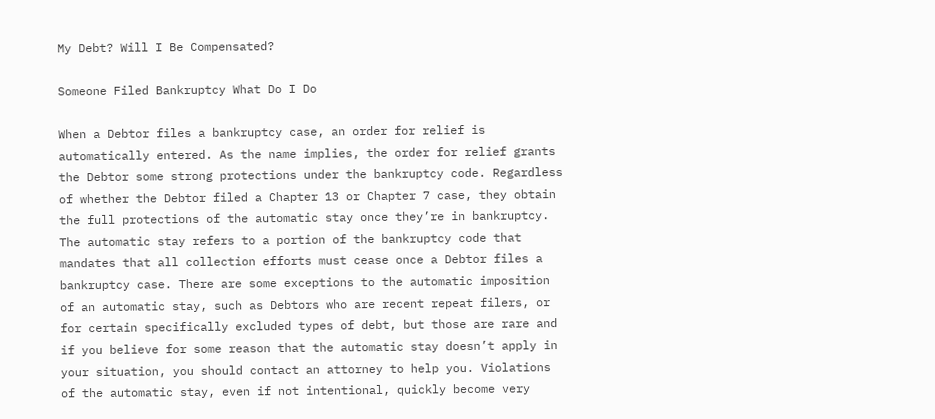My Debt? Will I Be Compensated?

Someone Filed Bankruptcy What Do I Do

When a Debtor files a bankruptcy case, an order for relief is automatically entered. As the name implies, the order for relief grants the Debtor some strong protections under the bankruptcy code. Regardless of whether the Debtor filed a Chapter 13 or Chapter 7 case, they obtain the full protections of the automatic stay once they’re in bankruptcy. The automatic stay refers to a portion of the bankruptcy code that mandates that all collection efforts must cease once a Debtor files a bankruptcy case. There are some exceptions to the automatic imposition of an automatic stay, such as Debtors who are recent repeat filers, or for certain specifically excluded types of debt, but those are rare and if you believe for some reason that the automatic stay doesn’t apply in your situation, you should contact an attorney to help you. Violations of the automatic stay, even if not intentional, quickly become very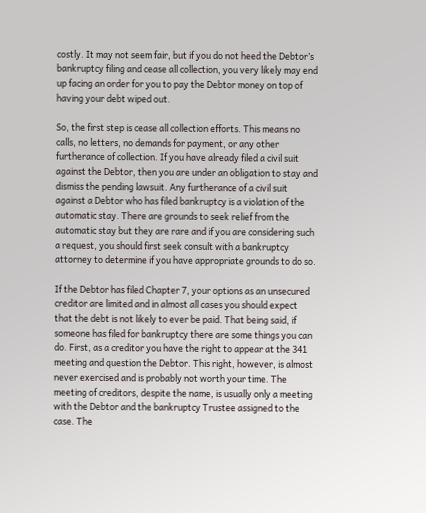costly. It may not seem fair, but if you do not heed the Debtor’s bankruptcy filing and cease all collection, you very likely may end up facing an order for you to pay the Debtor money on top of having your debt wiped out.

So, the first step is cease all collection efforts. This means no calls, no letters, no demands for payment, or any other furtherance of collection. If you have already filed a civil suit against the Debtor, then you are under an obligation to stay and dismiss the pending lawsuit. Any furtherance of a civil suit against a Debtor who has filed bankruptcy is a violation of the automatic stay. There are grounds to seek relief from the automatic stay but they are rare and if you are considering such a request, you should first seek consult with a bankruptcy attorney to determine if you have appropriate grounds to do so.

If the Debtor has filed Chapter 7, your options as an unsecured creditor are limited and in almost all cases you should expect that the debt is not likely to ever be paid. That being said, if someone has filed for bankruptcy there are some things you can do. First, as a creditor you have the right to appear at the 341 meeting and question the Debtor. This right, however, is almost never exercised and is probably not worth your time. The meeting of creditors, despite the name, is usually only a meeting with the Debtor and the bankruptcy Trustee assigned to the case. The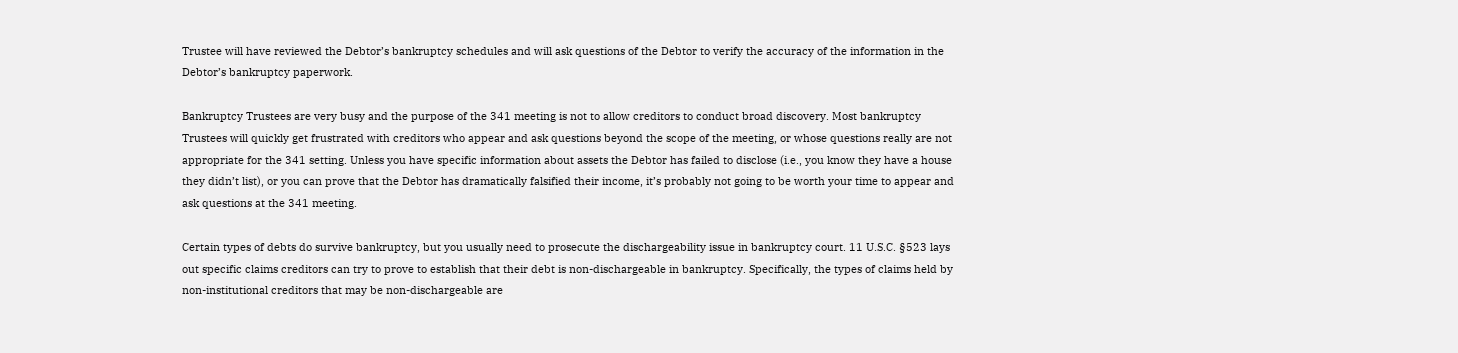Trustee will have reviewed the Debtor’s bankruptcy schedules and will ask questions of the Debtor to verify the accuracy of the information in the Debtor’s bankruptcy paperwork.

Bankruptcy Trustees are very busy and the purpose of the 341 meeting is not to allow creditors to conduct broad discovery. Most bankruptcy Trustees will quickly get frustrated with creditors who appear and ask questions beyond the scope of the meeting, or whose questions really are not appropriate for the 341 setting. Unless you have specific information about assets the Debtor has failed to disclose (i.e., you know they have a house they didn’t list), or you can prove that the Debtor has dramatically falsified their income, it’s probably not going to be worth your time to appear and ask questions at the 341 meeting.

Certain types of debts do survive bankruptcy, but you usually need to prosecute the dischargeability issue in bankruptcy court. 11 U.S.C. §523 lays out specific claims creditors can try to prove to establish that their debt is non-dischargeable in bankruptcy. Specifically, the types of claims held by non-institutional creditors that may be non-dischargeable are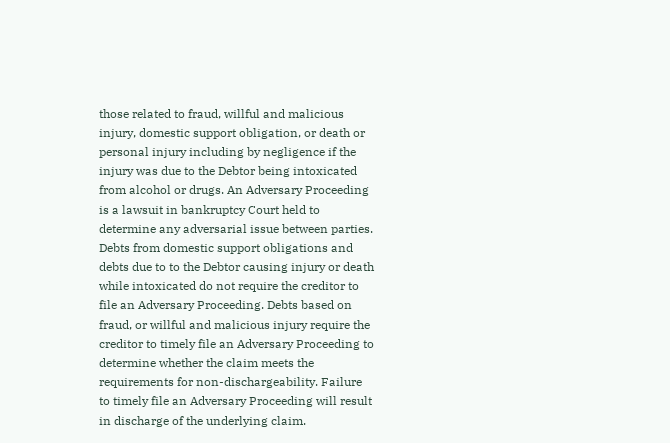those related to fraud, willful and malicious injury, domestic support obligation, or death or personal injury including by negligence if the injury was due to the Debtor being intoxicated from alcohol or drugs. An Adversary Proceeding is a lawsuit in bankruptcy Court held to determine any adversarial issue between parties. Debts from domestic support obligations and debts due to to the Debtor causing injury or death while intoxicated do not require the creditor to file an Adversary Proceeding. Debts based on fraud, or willful and malicious injury require the creditor to timely file an Adversary Proceeding to determine whether the claim meets the requirements for non-dischargeability. Failure to timely file an Adversary Proceeding will result in discharge of the underlying claim.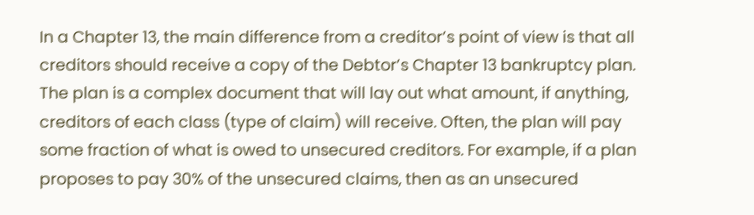In a Chapter 13, the main difference from a creditor’s point of view is that all creditors should receive a copy of the Debtor’s Chapter 13 bankruptcy plan. The plan is a complex document that will lay out what amount, if anything, creditors of each class (type of claim) will receive. Often, the plan will pay some fraction of what is owed to unsecured creditors. For example, if a plan proposes to pay 30% of the unsecured claims, then as an unsecured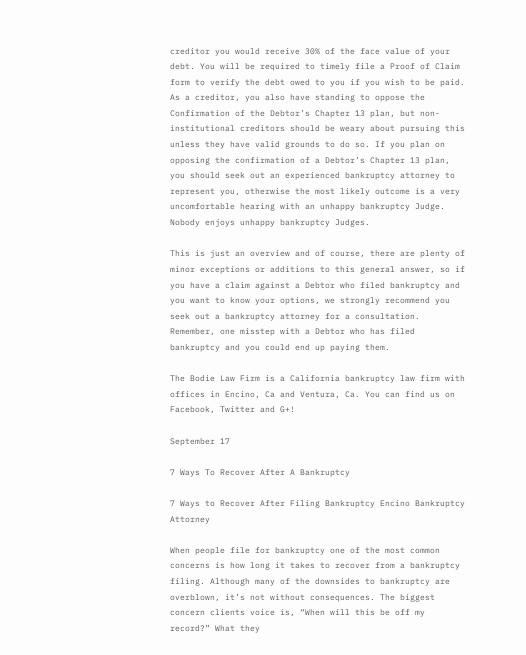creditor you would receive 30% of the face value of your debt. You will be required to timely file a Proof of Claim form to verify the debt owed to you if you wish to be paid. As a creditor, you also have standing to oppose the Confirmation of the Debtor’s Chapter 13 plan, but non-institutional creditors should be weary about pursuing this unless they have valid grounds to do so. If you plan on opposing the confirmation of a Debtor’s Chapter 13 plan, you should seek out an experienced bankruptcy attorney to represent you, otherwise the most likely outcome is a very uncomfortable hearing with an unhappy bankruptcy Judge. Nobody enjoys unhappy bankruptcy Judges.

This is just an overview and of course, there are plenty of minor exceptions or additions to this general answer, so if you have a claim against a Debtor who filed bankruptcy and you want to know your options, we strongly recommend you seek out a bankruptcy attorney for a consultation. Remember, one misstep with a Debtor who has filed bankruptcy and you could end up paying them.

The Bodie Law Firm is a California bankruptcy law firm with offices in Encino, Ca and Ventura, Ca. You can find us on Facebook, Twitter and G+!

September 17

7 Ways To Recover After A Bankruptcy

7 Ways to Recover After Filing Bankruptcy Encino Bankruptcy Attorney

When people file for bankruptcy one of the most common concerns is how long it takes to recover from a bankruptcy filing. Although many of the downsides to bankruptcy are overblown, it’s not without consequences. The biggest concern clients voice is, “When will this be off my record?” What they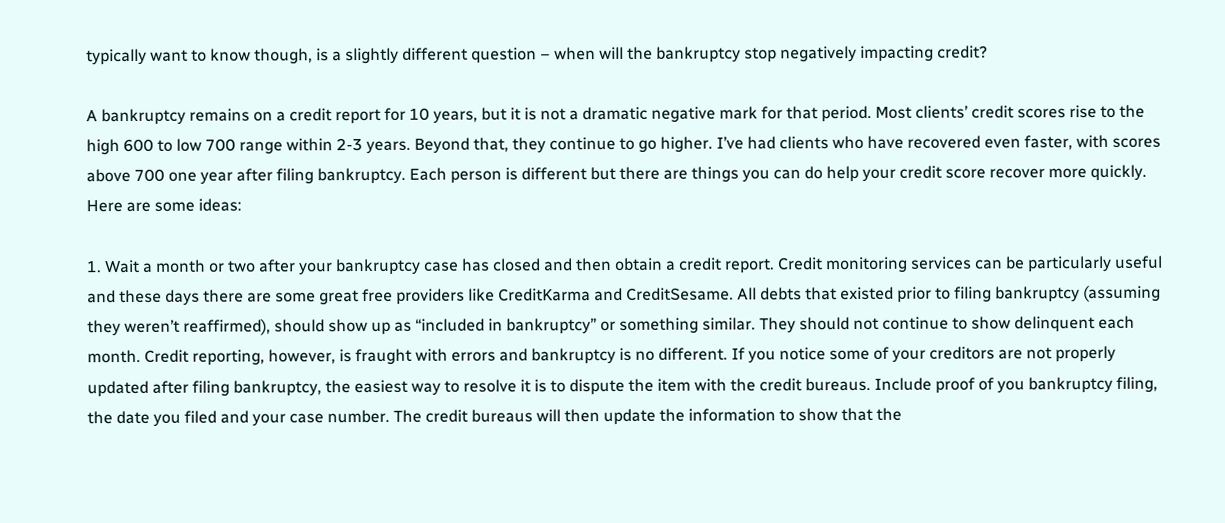typically want to know though, is a slightly different question – when will the bankruptcy stop negatively impacting credit?

A bankruptcy remains on a credit report for 10 years, but it is not a dramatic negative mark for that period. Most clients’ credit scores rise to the high 600 to low 700 range within 2-3 years. Beyond that, they continue to go higher. I’ve had clients who have recovered even faster, with scores above 700 one year after filing bankruptcy. Each person is different but there are things you can do help your credit score recover more quickly. Here are some ideas:

1. Wait a month or two after your bankruptcy case has closed and then obtain a credit report. Credit monitoring services can be particularly useful and these days there are some great free providers like CreditKarma and CreditSesame. All debts that existed prior to filing bankruptcy (assuming they weren’t reaffirmed), should show up as “included in bankruptcy” or something similar. They should not continue to show delinquent each month. Credit reporting, however, is fraught with errors and bankruptcy is no different. If you notice some of your creditors are not properly updated after filing bankruptcy, the easiest way to resolve it is to dispute the item with the credit bureaus. Include proof of you bankruptcy filing, the date you filed and your case number. The credit bureaus will then update the information to show that the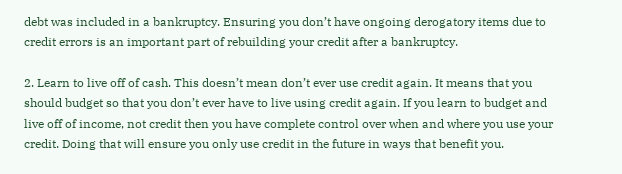debt was included in a bankruptcy. Ensuring you don’t have ongoing derogatory items due to credit errors is an important part of rebuilding your credit after a bankruptcy.

2. Learn to live off of cash. This doesn’t mean don’t ever use credit again. It means that you should budget so that you don’t ever have to live using credit again. If you learn to budget and live off of income, not credit then you have complete control over when and where you use your credit. Doing that will ensure you only use credit in the future in ways that benefit you.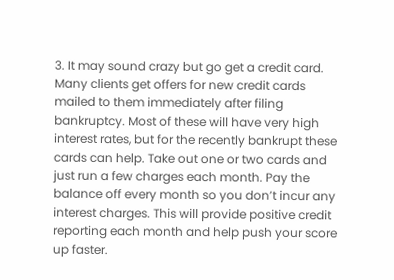3. It may sound crazy but go get a credit card. Many clients get offers for new credit cards mailed to them immediately after filing bankruptcy. Most of these will have very high interest rates, but for the recently bankrupt these cards can help. Take out one or two cards and just run a few charges each month. Pay the balance off every month so you don’t incur any interest charges. This will provide positive credit reporting each month and help push your score up faster.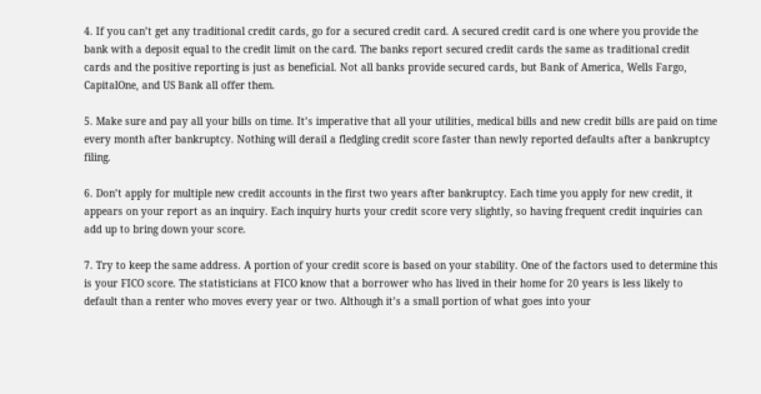4. If you can’t get any traditional credit cards, go for a secured credit card. A secured credit card is one where you provide the bank with a deposit equal to the credit limit on the card. The banks report secured credit cards the same as traditional credit cards and the positive reporting is just as beneficial. Not all banks provide secured cards, but Bank of America, Wells Fargo, CapitalOne, and US Bank all offer them.

5. Make sure and pay all your bills on time. It’s imperative that all your utilities, medical bills and new credit bills are paid on time every month after bankruptcy. Nothing will derail a fledgling credit score faster than newly reported defaults after a bankruptcy filing.

6. Don’t apply for multiple new credit accounts in the first two years after bankruptcy. Each time you apply for new credit, it appears on your report as an inquiry. Each inquiry hurts your credit score very slightly, so having frequent credit inquiries can add up to bring down your score.

7. Try to keep the same address. A portion of your credit score is based on your stability. One of the factors used to determine this is your FICO score. The statisticians at FICO know that a borrower who has lived in their home for 20 years is less likely to default than a renter who moves every year or two. Although it’s a small portion of what goes into your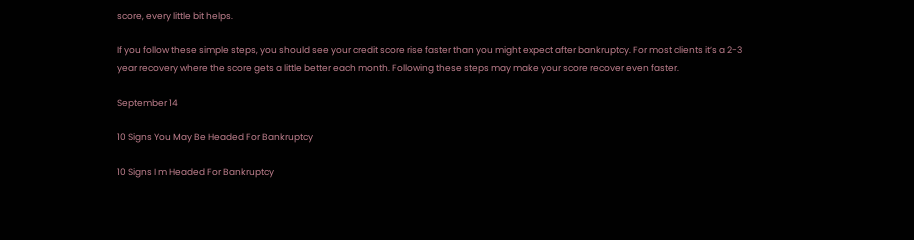score, every little bit helps.

If you follow these simple steps, you should see your credit score rise faster than you might expect after bankruptcy. For most clients it’s a 2-3 year recovery where the score gets a little better each month. Following these steps may make your score recover even faster.

September 14

10 Signs You May Be Headed For Bankruptcy

10 Signs I m Headed For Bankruptcy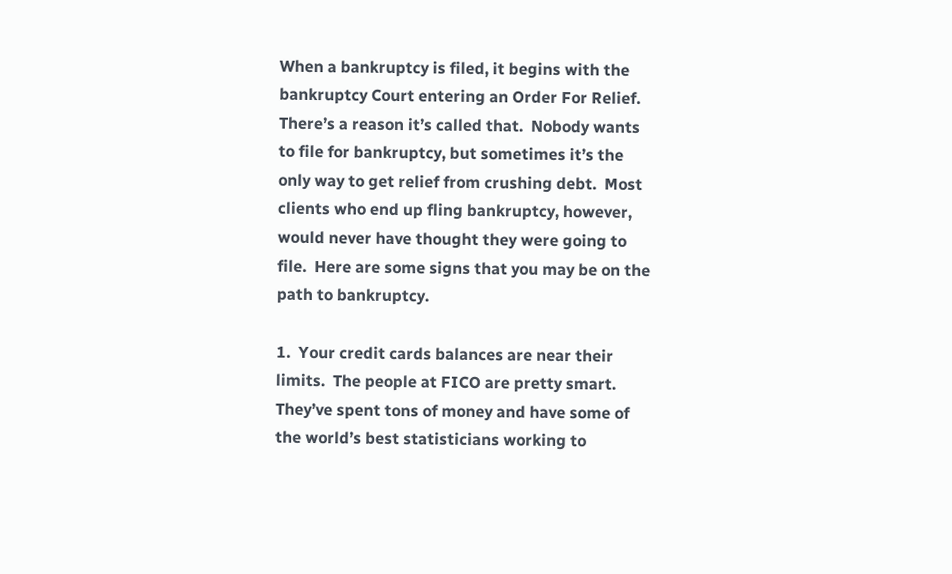When a bankruptcy is filed, it begins with the bankruptcy Court entering an Order For Relief.  There’s a reason it’s called that.  Nobody wants to file for bankruptcy, but sometimes it’s the only way to get relief from crushing debt.  Most clients who end up fling bankruptcy, however, would never have thought they were going to file.  Here are some signs that you may be on the path to bankruptcy.

1.  Your credit cards balances are near their limits.  The people at FICO are pretty smart.  They’ve spent tons of money and have some of the world’s best statisticians working to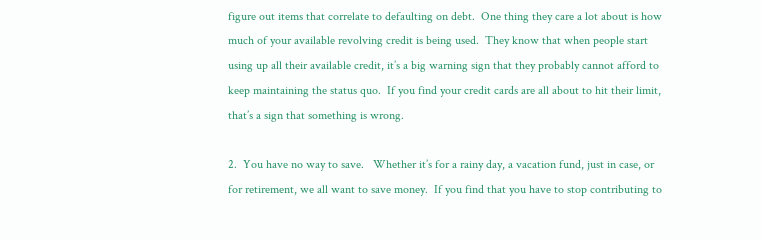figure out items that correlate to defaulting on debt.  One thing they care a lot about is how much of your available revolving credit is being used.  They know that when people start using up all their available credit, it’s a big warning sign that they probably cannot afford to keep maintaining the status quo.  If you find your credit cards are all about to hit their limit, that’s a sign that something is wrong.

2.  You have no way to save.   Whether it’s for a rainy day, a vacation fund, just in case, or for retirement, we all want to save money.  If you find that you have to stop contributing to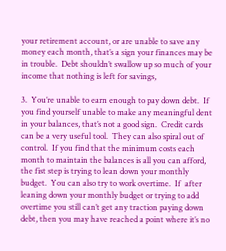your retirement account, or are unable to save any money each month, that’s a sign your finances may be in trouble.  Debt shouldn’t swallow up so much of your income that nothing is left for savings,

3.  You’re unable to earn enough to pay down debt.  If you find yourself unable to make any meaningful dent in your balances, that’s not a good sign.  Credit cards can be a very useful tool.  They can also spiral out of control.  If you find that the minimum costs each month to maintain the balances is all you can afford, the fist step is trying to lean down your monthly budget.  You can also try to work overtime.  If  after leaning down your monthly budget or trying to add overtime you still can’t get any traction paying down debt, then you may have reached a point where it’s no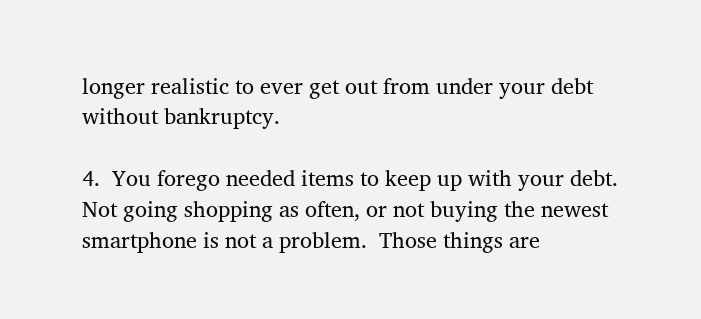longer realistic to ever get out from under your debt without bankruptcy.

4.  You forego needed items to keep up with your debt.  Not going shopping as often, or not buying the newest smartphone is not a problem.  Those things are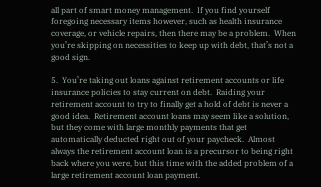all part of smart money management.  If you find yourself foregoing necessary items however, such as health insurance coverage, or vehicle repairs, then there may be a problem.  When you’re skipping on necessities to keep up with debt, that’s not a good sign.

5.  You’re taking out loans against retirement accounts or life insurance policies to stay current on debt.  Raiding your retirement account to try to finally get a hold of debt is never a good idea.  Retirement account loans may seem like a solution, but they come with large monthly payments that get automatically deducted right out of your paycheck.  Almost always the retirement account loan is a precursor to being right back where you were, but this time with the added problem of a large retirement account loan payment.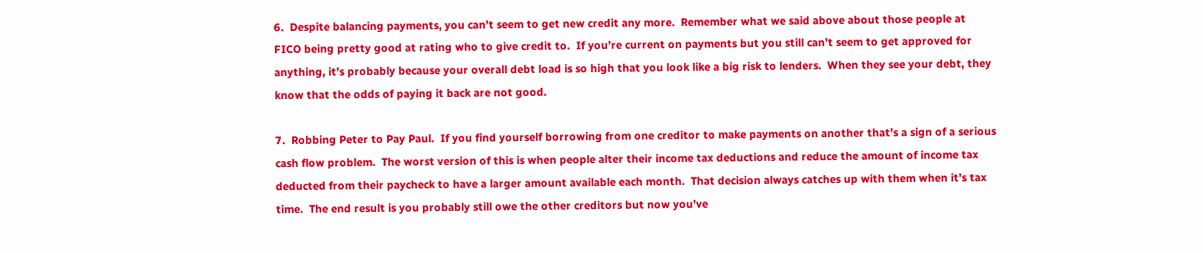6.  Despite balancing payments, you can’t seem to get new credit any more.  Remember what we said above about those people at FICO being pretty good at rating who to give credit to.  If you’re current on payments but you still can’t seem to get approved for anything, it’s probably because your overall debt load is so high that you look like a big risk to lenders.  When they see your debt, they know that the odds of paying it back are not good.

7.  Robbing Peter to Pay Paul.  If you find yourself borrowing from one creditor to make payments on another that’s a sign of a serious  cash flow problem.  The worst version of this is when people alter their income tax deductions and reduce the amount of income tax deducted from their paycheck to have a larger amount available each month.  That decision always catches up with them when it’s tax time.  The end result is you probably still owe the other creditors but now you’ve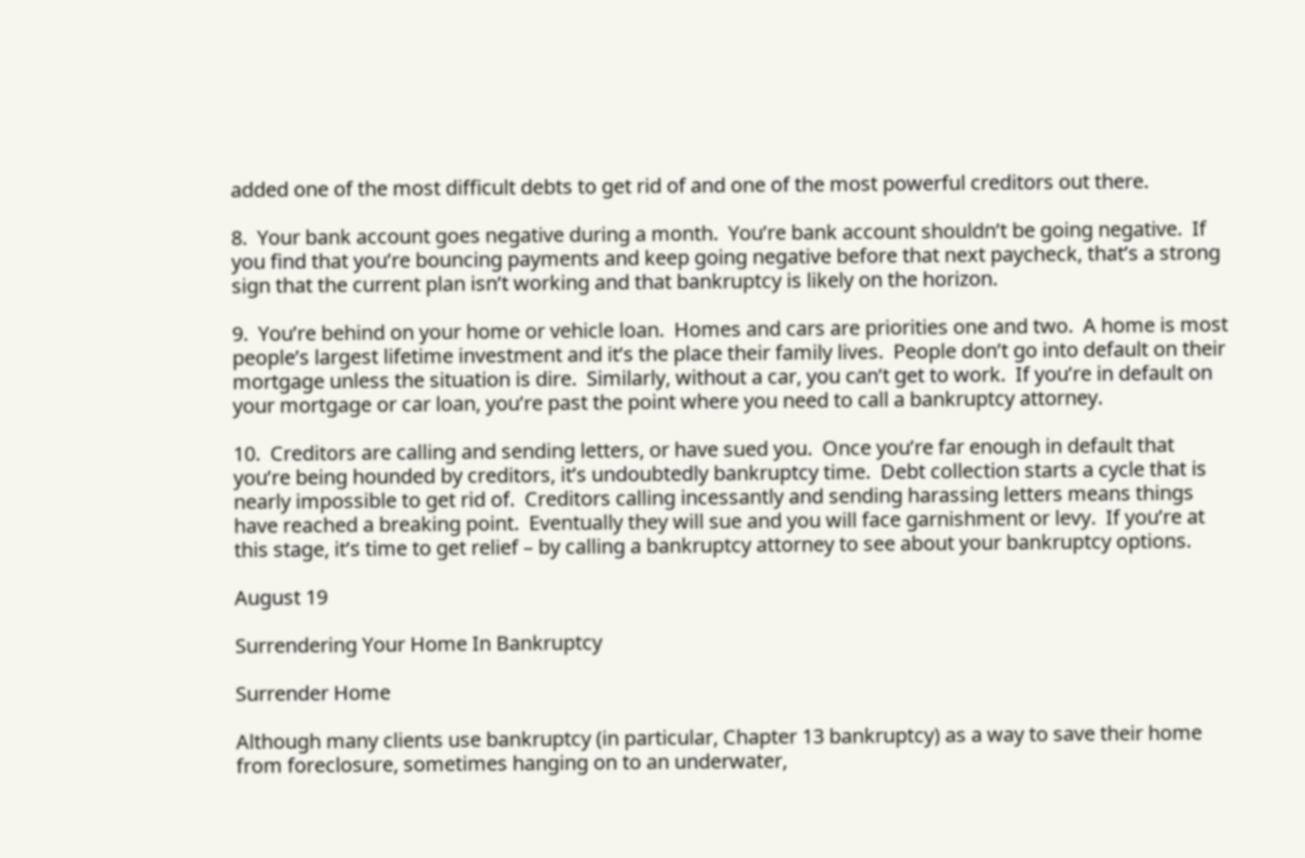added one of the most difficult debts to get rid of and one of the most powerful creditors out there.

8.  Your bank account goes negative during a month.  You’re bank account shouldn’t be going negative.  If you find that you’re bouncing payments and keep going negative before that next paycheck, that’s a strong sign that the current plan isn’t working and that bankruptcy is likely on the horizon.

9.  You’re behind on your home or vehicle loan.  Homes and cars are priorities one and two.  A home is most people’s largest lifetime investment and it’s the place their family lives.  People don’t go into default on their mortgage unless the situation is dire.  Similarly, without a car, you can’t get to work.  If you’re in default on your mortgage or car loan, you’re past the point where you need to call a bankruptcy attorney.

10.  Creditors are calling and sending letters, or have sued you.  Once you’re far enough in default that you’re being hounded by creditors, it’s undoubtedly bankruptcy time.  Debt collection starts a cycle that is nearly impossible to get rid of.  Creditors calling incessantly and sending harassing letters means things have reached a breaking point.  Eventually they will sue and you will face garnishment or levy.  If you’re at this stage, it’s time to get relief – by calling a bankruptcy attorney to see about your bankruptcy options.

August 19

Surrendering Your Home In Bankruptcy

Surrender Home

Although many clients use bankruptcy (in particular, Chapter 13 bankruptcy) as a way to save their home from foreclosure, sometimes hanging on to an underwater,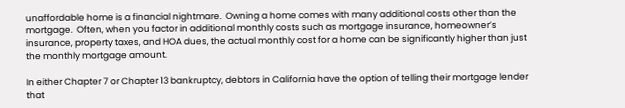unaffordable home is a financial nightmare.  Owning a home comes with many additional costs other than the mortgage.  Often, when you factor in additional monthly costs such as mortgage insurance, homeowner’s insurance, property taxes, and HOA dues, the actual monthly cost for a home can be significantly higher than just the monthly mortgage amount.

In either Chapter 7 or Chapter 13 bankruptcy, debtors in California have the option of telling their mortgage lender that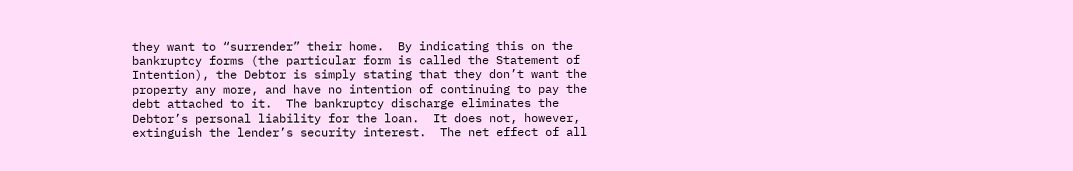they want to “surrender” their home.  By indicating this on the bankruptcy forms (the particular form is called the Statement of Intention), the Debtor is simply stating that they don’t want the property any more, and have no intention of continuing to pay the debt attached to it.  The bankruptcy discharge eliminates the Debtor’s personal liability for the loan.  It does not, however, extinguish the lender’s security interest.  The net effect of all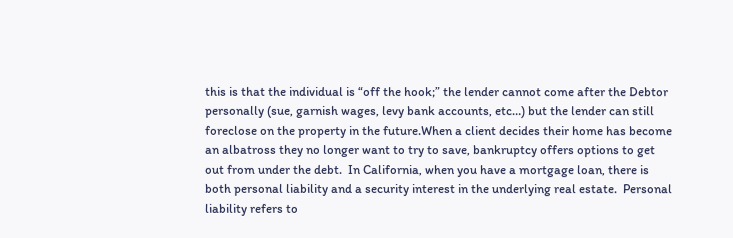this is that the individual is “off the hook;” the lender cannot come after the Debtor personally (sue, garnish wages, levy bank accounts, etc…) but the lender can still foreclose on the property in the future.When a client decides their home has become an albatross they no longer want to try to save, bankruptcy offers options to get out from under the debt.  In California, when you have a mortgage loan, there is both personal liability and a security interest in the underlying real estate.  Personal liability refers to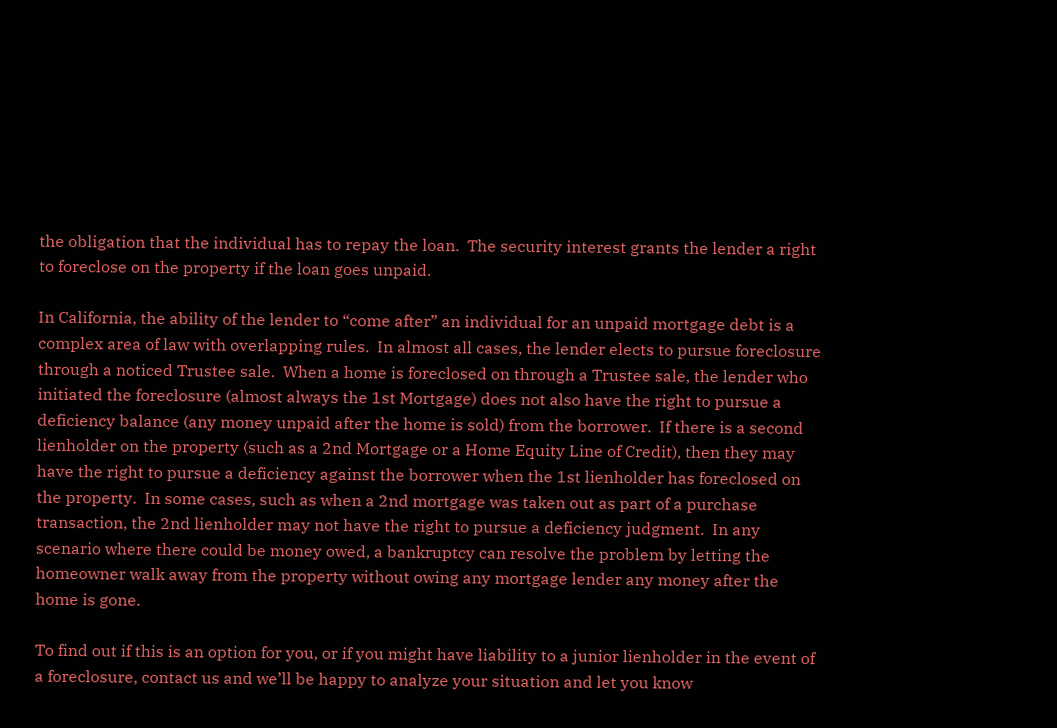the obligation that the individual has to repay the loan.  The security interest grants the lender a right to foreclose on the property if the loan goes unpaid.

In California, the ability of the lender to “come after” an individual for an unpaid mortgage debt is a complex area of law with overlapping rules.  In almost all cases, the lender elects to pursue foreclosure through a noticed Trustee sale.  When a home is foreclosed on through a Trustee sale, the lender who initiated the foreclosure (almost always the 1st Mortgage) does not also have the right to pursue a deficiency balance (any money unpaid after the home is sold) from the borrower.  If there is a second lienholder on the property (such as a 2nd Mortgage or a Home Equity Line of Credit), then they may have the right to pursue a deficiency against the borrower when the 1st lienholder has foreclosed on the property.  In some cases, such as when a 2nd mortgage was taken out as part of a purchase transaction, the 2nd lienholder may not have the right to pursue a deficiency judgment.  In any scenario where there could be money owed, a bankruptcy can resolve the problem by letting the homeowner walk away from the property without owing any mortgage lender any money after the home is gone.

To find out if this is an option for you, or if you might have liability to a junior lienholder in the event of a foreclosure, contact us and we’ll be happy to analyze your situation and let you know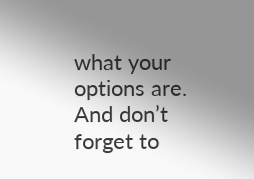what your options are. And don’t forget to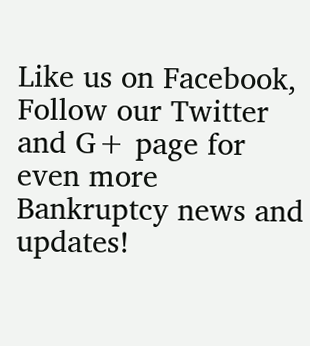Like us on Facebook, Follow our Twitter  and G+ page for even more Bankruptcy news and updates!